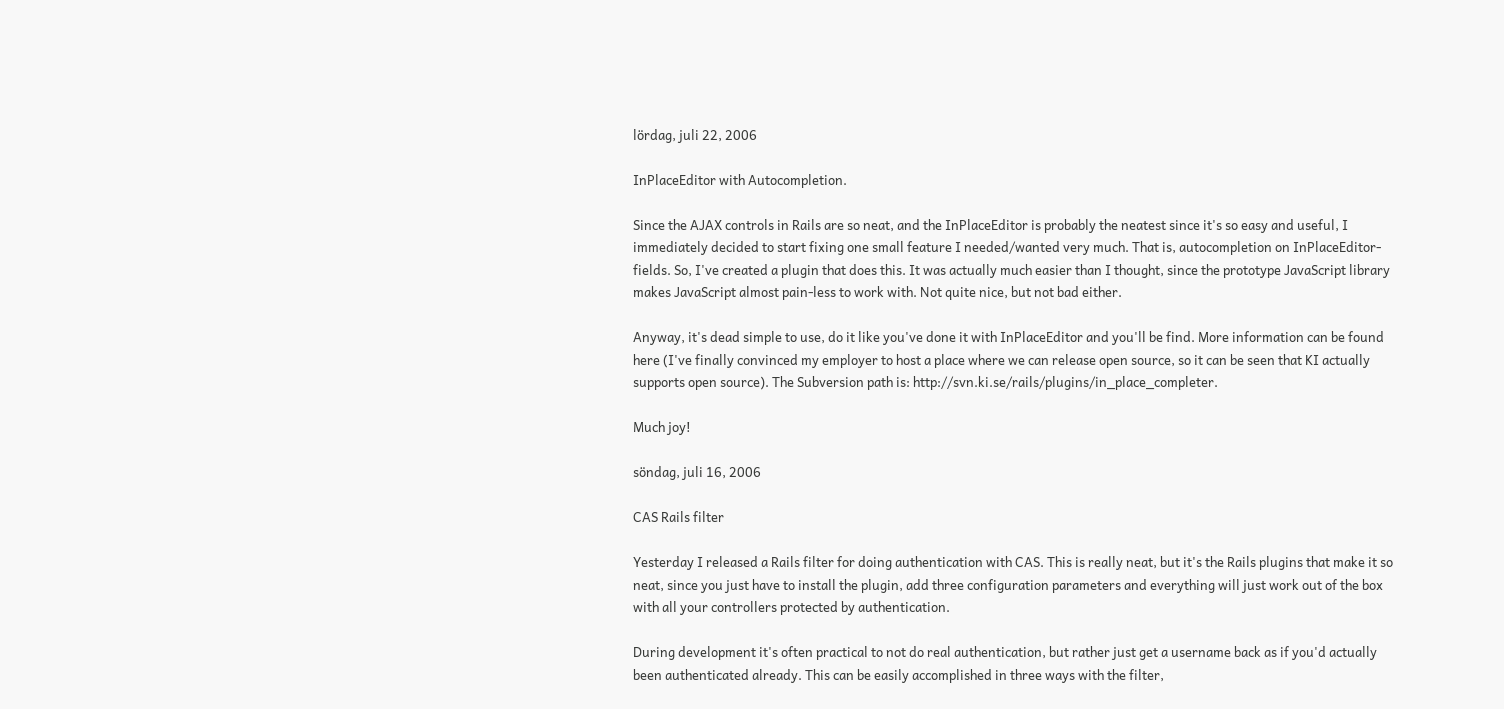lördag, juli 22, 2006

InPlaceEditor with Autocompletion.

Since the AJAX controls in Rails are so neat, and the InPlaceEditor is probably the neatest since it's so easy and useful, I immediately decided to start fixing one small feature I needed/wanted very much. That is, autocompletion on InPlaceEditor-fields. So, I've created a plugin that does this. It was actually much easier than I thought, since the prototype JavaScript library makes JavaScript almost pain-less to work with. Not quite nice, but not bad either.

Anyway, it's dead simple to use, do it like you've done it with InPlaceEditor and you'll be find. More information can be found here (I've finally convinced my employer to host a place where we can release open source, so it can be seen that KI actually supports open source). The Subversion path is: http://svn.ki.se/rails/plugins/in_place_completer.

Much joy!

söndag, juli 16, 2006

CAS Rails filter

Yesterday I released a Rails filter for doing authentication with CAS. This is really neat, but it's the Rails plugins that make it so neat, since you just have to install the plugin, add three configuration parameters and everything will just work out of the box with all your controllers protected by authentication.

During development it's often practical to not do real authentication, but rather just get a username back as if you'd actually been authenticated already. This can be easily accomplished in three ways with the filter,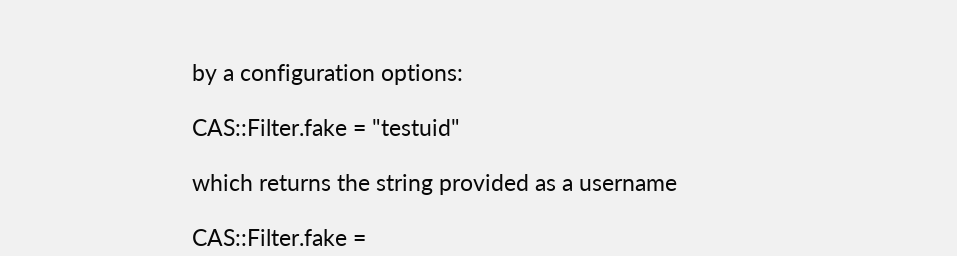by a configuration options:

CAS::Filter.fake = "testuid"

which returns the string provided as a username

CAS::Filter.fake =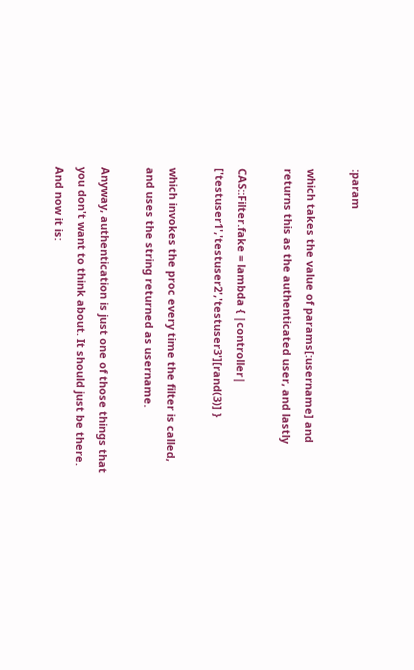:param

which takes the value of params[:username] and returns this as the authenticated user, and lastly

CAS::Filter.fake = lambda { |controller| ['testuser1','testuser2','testuser3'][rand(3)] }

which invokes the proc every time the filter is called, and uses the string returned as username.

Anyway, authentication is just one of those things that you don't want to think about. It should just be there. And now it is: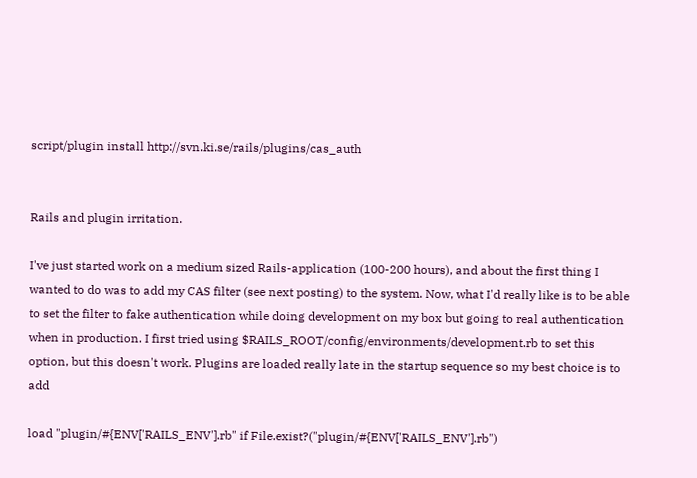script/plugin install http://svn.ki.se/rails/plugins/cas_auth


Rails and plugin irritation.

I've just started work on a medium sized Rails-application (100-200 hours), and about the first thing I wanted to do was to add my CAS filter (see next posting) to the system. Now, what I'd really like is to be able to set the filter to fake authentication while doing development on my box but going to real authentication when in production. I first tried using $RAILS_ROOT/config/environments/development.rb to set this option, but this doesn't work. Plugins are loaded really late in the startup sequence so my best choice is to add

load "plugin/#{ENV['RAILS_ENV'].rb" if File.exist?("plugin/#{ENV['RAILS_ENV'].rb")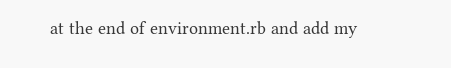at the end of environment.rb and add my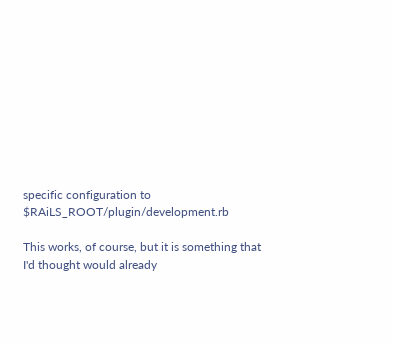specific configuration to $RAiLS_ROOT/plugin/development.rb

This works, of course, but it is something that I'd thought would already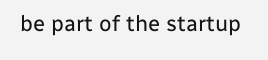be part of the startup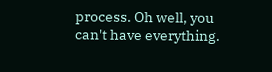process. Oh well, you can't have everything.